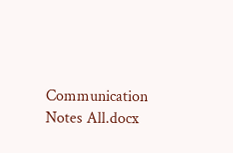Communication Notes All.docx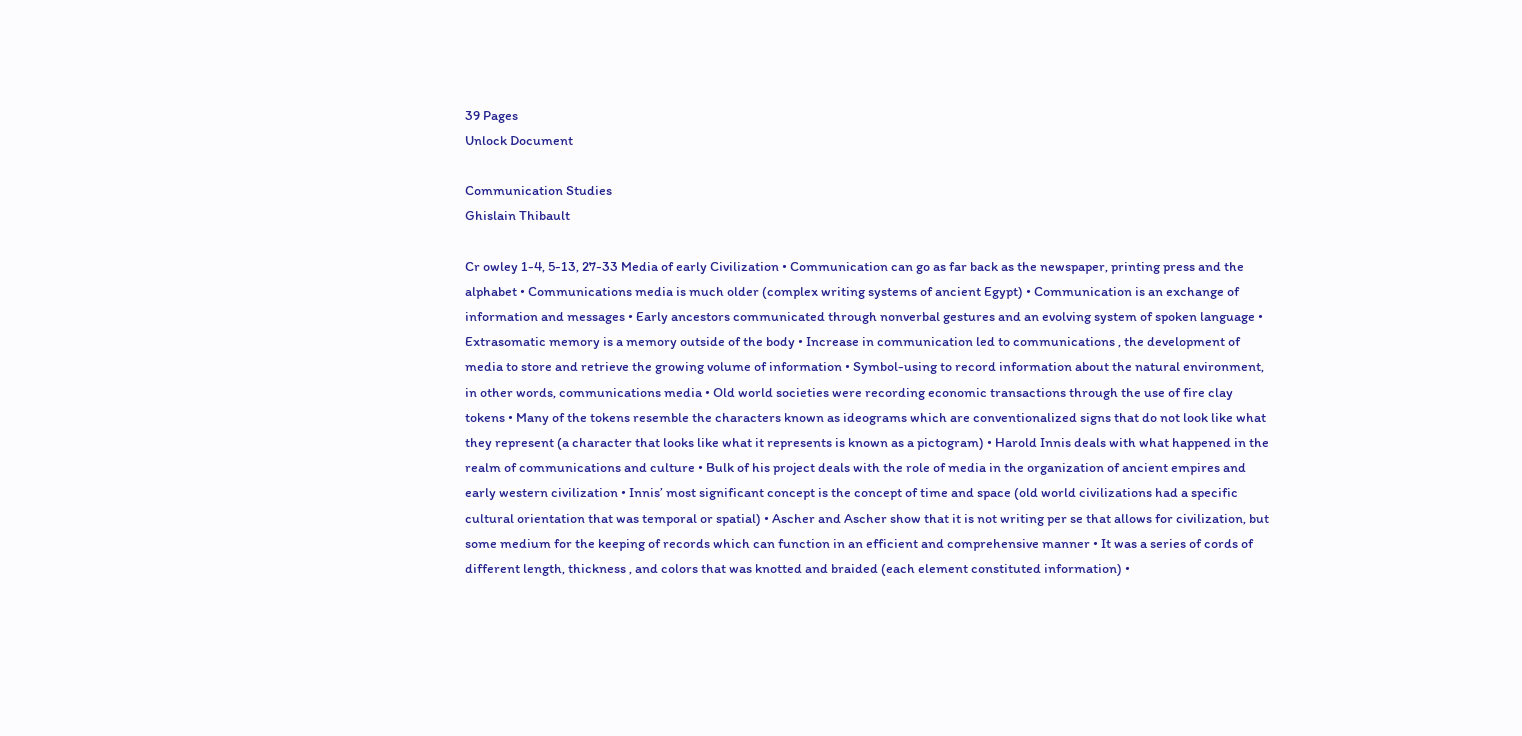39 Pages
Unlock Document

Communication Studies
Ghislain Thibault

Cr owley 1-4, 5-13, 27-33 Media of early Civilization • Communication can go as far back as the newspaper, printing press and the alphabet • Communications media is much older (complex writing systems of ancient Egypt) • Communication is an exchange of information and messages • Early ancestors communicated through nonverbal gestures and an evolving system of spoken language • Extrasomatic memory is a memory outside of the body • Increase in communication led to communications , the development of media to store and retrieve the growing volume of information • Symbol-using to record information about the natural environment, in other words, communications media • Old world societies were recording economic transactions through the use of fire clay tokens • Many of the tokens resemble the characters known as ideograms which are conventionalized signs that do not look like what they represent (a character that looks like what it represents is known as a pictogram) • Harold Innis deals with what happened in the realm of communications and culture • Bulk of his project deals with the role of media in the organization of ancient empires and early western civilization • Innis’ most significant concept is the concept of time and space (old world civilizations had a specific cultural orientation that was temporal or spatial) • Ascher and Ascher show that it is not writing per se that allows for civilization, but some medium for the keeping of records which can function in an efficient and comprehensive manner • It was a series of cords of different length, thickness , and colors that was knotted and braided (each element constituted information) •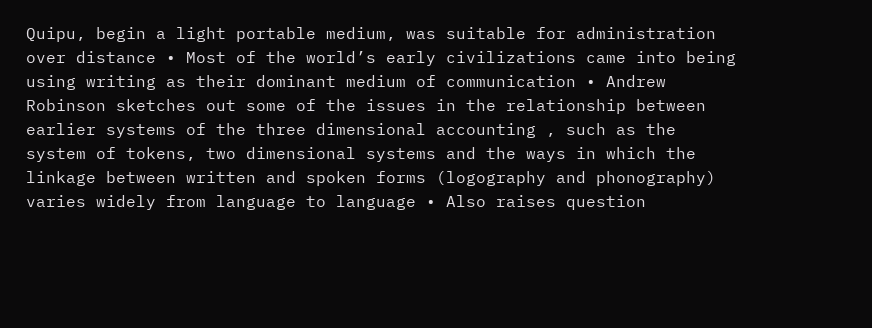Quipu, begin a light portable medium, was suitable for administration over distance • Most of the world’s early civilizations came into being using writing as their dominant medium of communication • Andrew Robinson sketches out some of the issues in the relationship between earlier systems of the three dimensional accounting , such as the system of tokens, two dimensional systems and the ways in which the linkage between written and spoken forms (logography and phonography) varies widely from language to language • Also raises question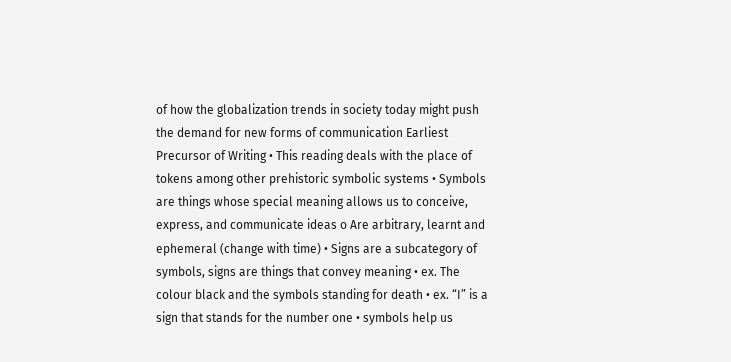of how the globalization trends in society today might push the demand for new forms of communication Earliest Precursor of Writing • This reading deals with the place of tokens among other prehistoric symbolic systems • Symbols are things whose special meaning allows us to conceive, express, and communicate ideas o Are arbitrary, learnt and ephemeral (change with time) • Signs are a subcategory of symbols, signs are things that convey meaning • ex. The colour black and the symbols standing for death • ex. “I” is a sign that stands for the number one • symbols help us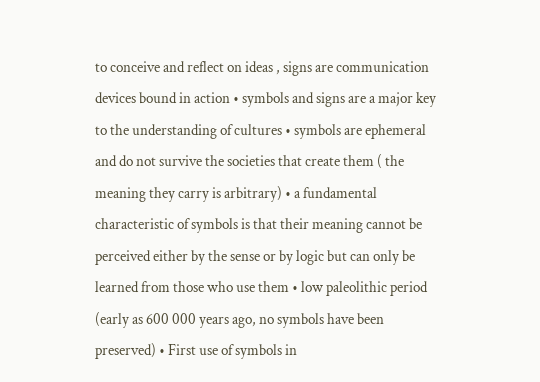to conceive and reflect on ideas , signs are communication devices bound in action • symbols and signs are a major key to the understanding of cultures • symbols are ephemeral and do not survive the societies that create them ( the meaning they carry is arbitrary) • a fundamental characteristic of symbols is that their meaning cannot be perceived either by the sense or by logic but can only be learned from those who use them • low paleolithic period (early as 600 000 years ago, no symbols have been preserved) • First use of symbols in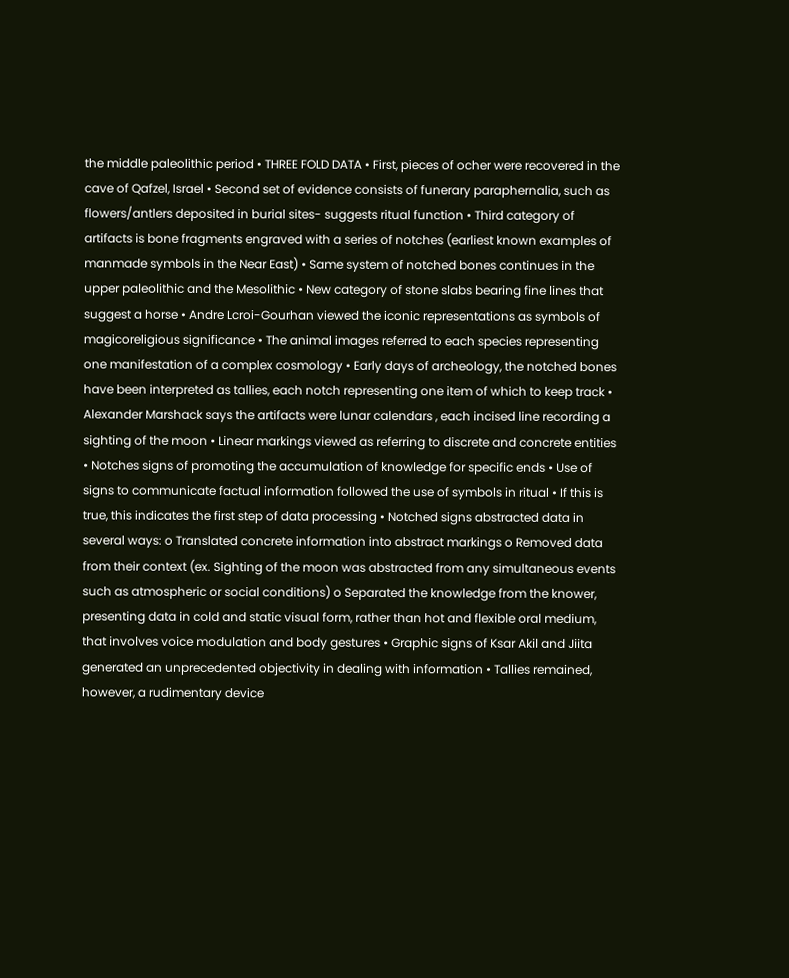the middle paleolithic period • THREE FOLD DATA • First, pieces of ocher were recovered in the cave of Qafzel, Israel • Second set of evidence consists of funerary paraphernalia, such as flowers/antlers deposited in burial sites- suggests ritual function • Third category of artifacts is bone fragments engraved with a series of notches (earliest known examples of manmade symbols in the Near East) • Same system of notched bones continues in the upper paleolithic and the Mesolithic • New category of stone slabs bearing fine lines that suggest a horse • Andre Lcroi-Gourhan viewed the iconic representations as symbols of magicoreligious significance • The animal images referred to each species representing one manifestation of a complex cosmology • Early days of archeology, the notched bones have been interpreted as tallies, each notch representing one item of which to keep track • Alexander Marshack says the artifacts were lunar calendars , each incised line recording a sighting of the moon • Linear markings viewed as referring to discrete and concrete entities • Notches signs of promoting the accumulation of knowledge for specific ends • Use of signs to communicate factual information followed the use of symbols in ritual • If this is true, this indicates the first step of data processing • Notched signs abstracted data in several ways: o Translated concrete information into abstract markings o Removed data from their context (ex. Sighting of the moon was abstracted from any simultaneous events such as atmospheric or social conditions) o Separated the knowledge from the knower, presenting data in cold and static visual form, rather than hot and flexible oral medium, that involves voice modulation and body gestures • Graphic signs of Ksar Akil and Jiita generated an unprecedented objectivity in dealing with information • Tallies remained, however, a rudimentary device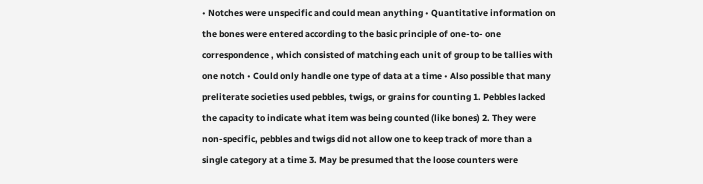• Notches were unspecific and could mean anything • Quantitative information on the bones were entered according to the basic principle of one-to- one correspondence , which consisted of matching each unit of group to be tallies with one notch • Could only handle one type of data at a time • Also possible that many preliterate societies used pebbles, twigs, or grains for counting 1. Pebbles lacked the capacity to indicate what item was being counted (like bones) 2. They were non-specific, pebbles and twigs did not allow one to keep track of more than a single category at a time 3. May be presumed that the loose counters were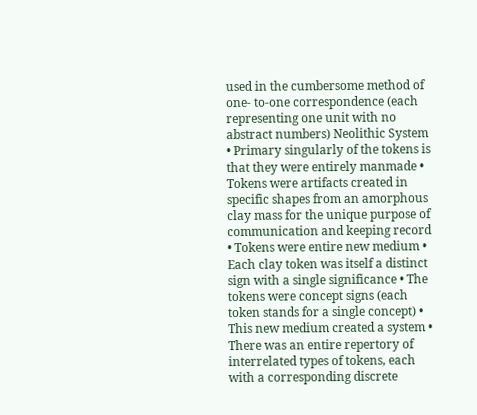used in the cumbersome method of one- to-one correspondence (each representing one unit with no abstract numbers) Neolithic System • Primary singularly of the tokens is that they were entirely manmade • Tokens were artifacts created in specific shapes from an amorphous clay mass for the unique purpose of communication and keeping record • Tokens were entire new medium • Each clay token was itself a distinct sign with a single significance • The tokens were concept signs (each token stands for a single concept) • This new medium created a system • There was an entire repertory of interrelated types of tokens, each with a corresponding discrete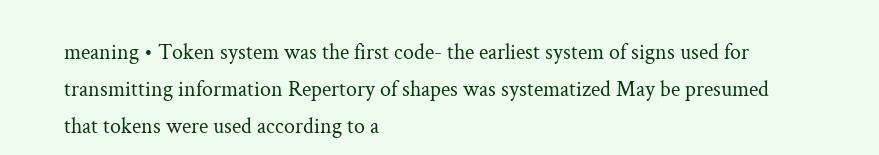meaning • Token system was the first code- the earliest system of signs used for transmitting information Repertory of shapes was systematized May be presumed that tokens were used according to a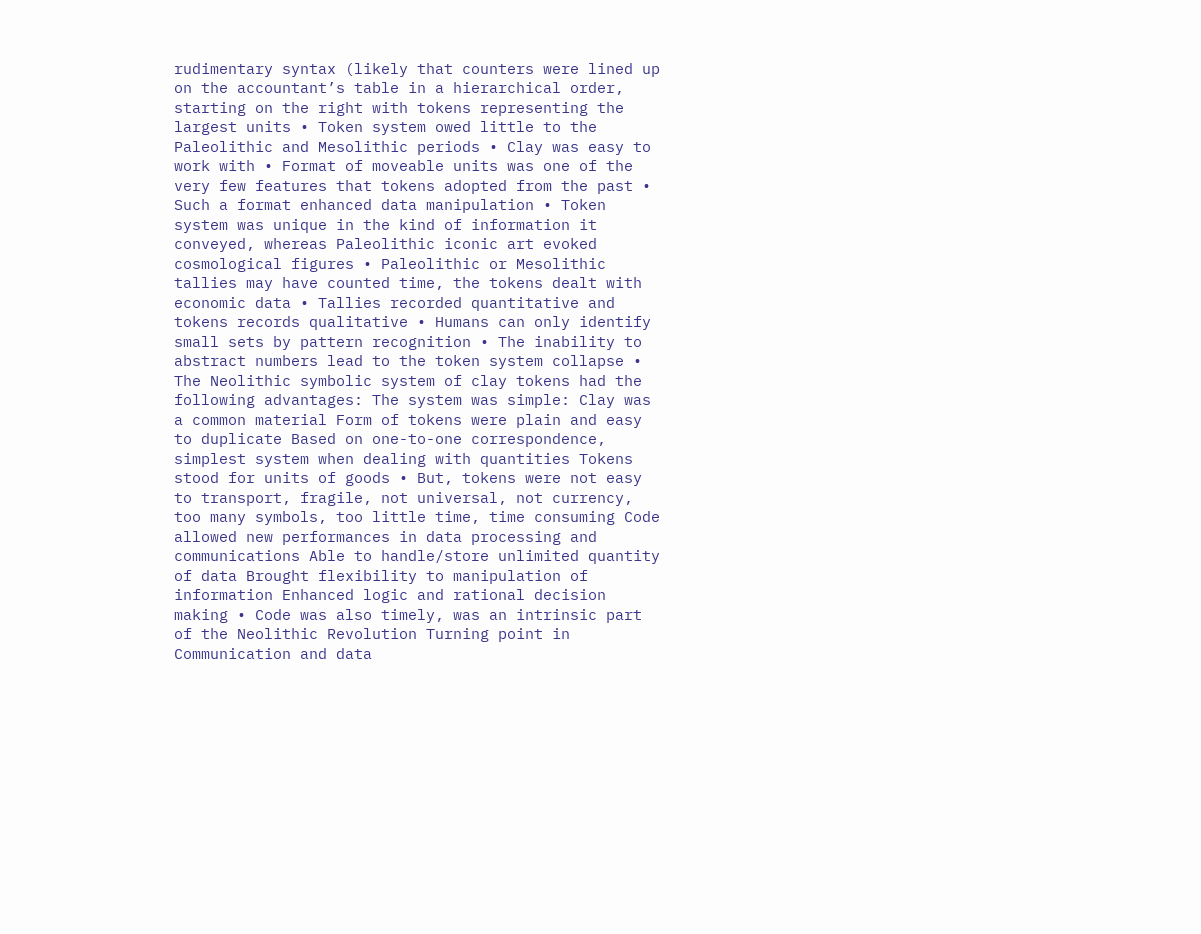rudimentary syntax (likely that counters were lined up on the accountant’s table in a hierarchical order, starting on the right with tokens representing the largest units • Token system owed little to the Paleolithic and Mesolithic periods • Clay was easy to work with • Format of moveable units was one of the very few features that tokens adopted from the past • Such a format enhanced data manipulation • Token system was unique in the kind of information it conveyed, whereas Paleolithic iconic art evoked cosmological figures • Paleolithic or Mesolithic tallies may have counted time, the tokens dealt with economic data • Tallies recorded quantitative and tokens records qualitative • Humans can only identify small sets by pattern recognition • The inability to abstract numbers lead to the token system collapse • The Neolithic symbolic system of clay tokens had the following advantages: The system was simple: Clay was a common material Form of tokens were plain and easy to duplicate Based on one-to-one correspondence, simplest system when dealing with quantities Tokens stood for units of goods • But, tokens were not easy to transport, fragile, not universal, not currency, too many symbols, too little time, time consuming Code allowed new performances in data processing and communications Able to handle/store unlimited quantity of data Brought flexibility to manipulation of information Enhanced logic and rational decision making • Code was also timely, was an intrinsic part of the Neolithic Revolution Turning point in Communication and data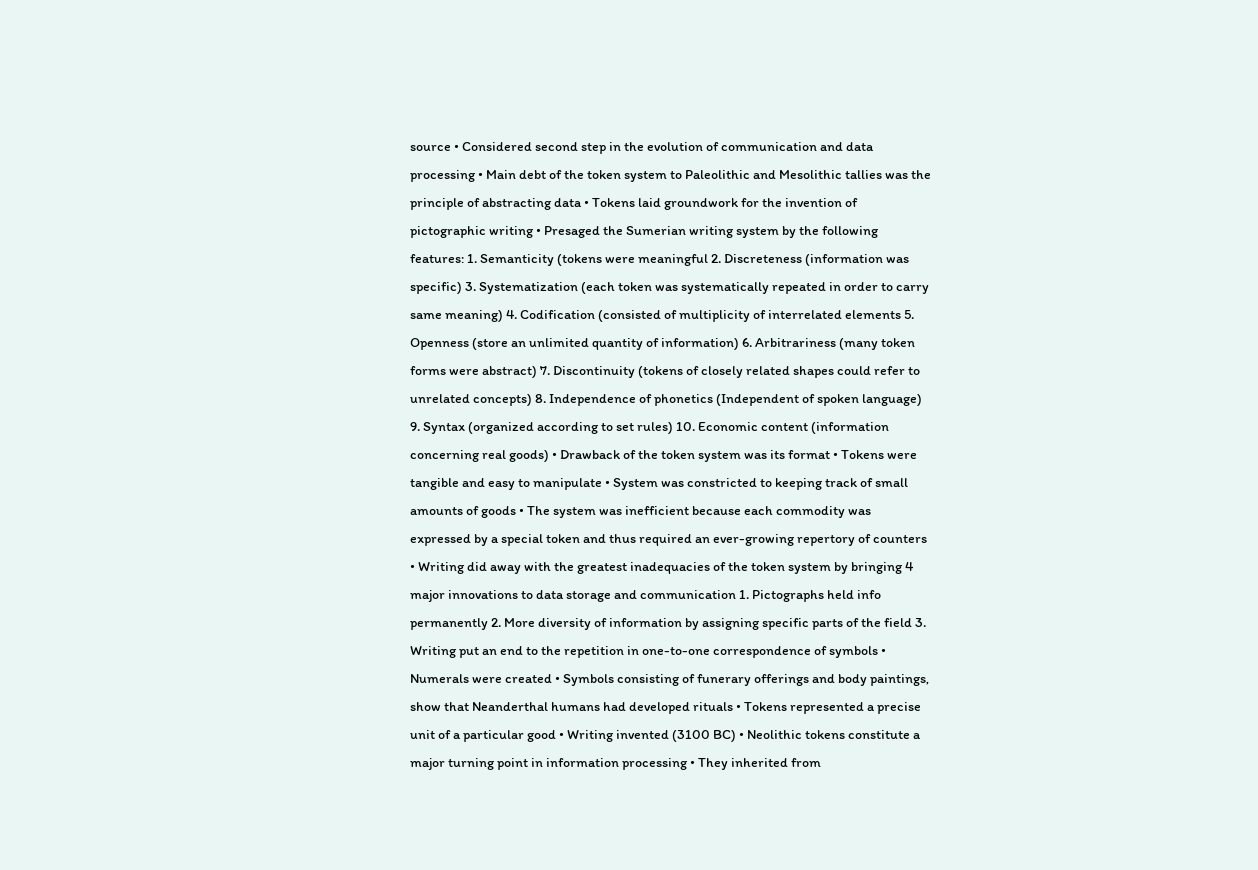source • Considered second step in the evolution of communication and data processing • Main debt of the token system to Paleolithic and Mesolithic tallies was the principle of abstracting data • Tokens laid groundwork for the invention of pictographic writing • Presaged the Sumerian writing system by the following features: 1. Semanticity (tokens were meaningful 2. Discreteness (information was specific) 3. Systematization (each token was systematically repeated in order to carry same meaning) 4. Codification (consisted of multiplicity of interrelated elements 5. Openness (store an unlimited quantity of information) 6. Arbitrariness (many token forms were abstract) 7. Discontinuity (tokens of closely related shapes could refer to unrelated concepts) 8. Independence of phonetics (Independent of spoken language) 9. Syntax (organized according to set rules) 10. Economic content (information concerning real goods) • Drawback of the token system was its format • Tokens were tangible and easy to manipulate • System was constricted to keeping track of small amounts of goods • The system was inefficient because each commodity was expressed by a special token and thus required an ever-growing repertory of counters • Writing did away with the greatest inadequacies of the token system by bringing 4 major innovations to data storage and communication 1. Pictographs held info permanently 2. More diversity of information by assigning specific parts of the field 3. Writing put an end to the repetition in one-to-one correspondence of symbols • Numerals were created • Symbols consisting of funerary offerings and body paintings, show that Neanderthal humans had developed rituals • Tokens represented a precise unit of a particular good • Writing invented (3100 BC) • Neolithic tokens constitute a major turning point in information processing • They inherited from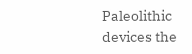Paleolithic devices the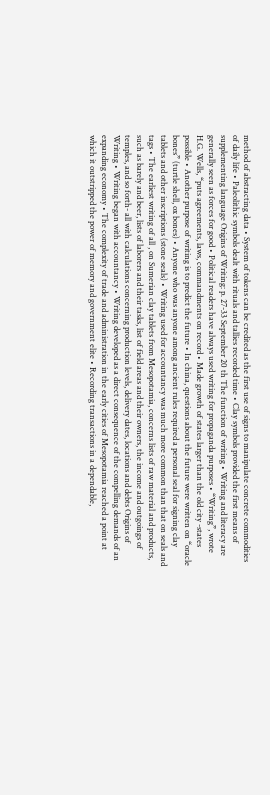method of abstracting data • System of tokens can be credited as the first use of signs to manipulate concrete commodities of daily life • Paleolithic symbols dealt with rituals and tallies recorded time • Clay symbols provided the first means of supplementing language Origins of Writing: p. 27-33 September 20 th The function of writing • Writing and literacy are generally seen as forces for good • Political readers have always used writing for propaganda purposes • “Writing”, wrote H.G. Wells, “puts agreements, laws, commandments on record • Made growth of states larger than the old city -states possible • Another purpose of writing is to predict the future • In china, questions about the future were written on “oracle bones” (turtle shell, ox bones) • Anyone who was anyone among ancient rules required a personal seal for signing clay tablets and other inscriptions (stone seals) • Writing used for accountancy was much more common than that on seals and tags • The earliest writing of all , on Sumerian clay tablets from Mesopotamia, concerns lists of raw material and products, such as barely and beer, lists of laborers and their tasks, list of field areas and their owners, the income and outgoings of temples, and so forth- all with calculations concerning production levels, delivery dates, locations and debts Origins of Writing • Writing began with accountancy • Writing developed as a direct consequence of the compelling demands of an expanding economy • The complexity of trade and administration in the early cities of Mesopotamia reached a point at which it outstripped the power of memory and government elite • Recording transactions in a dependable,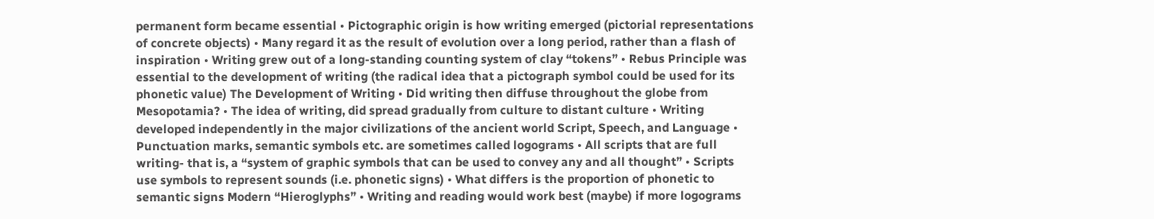permanent form became essential • Pictographic origin is how writing emerged (pictorial representations of concrete objects) • Many regard it as the result of evolution over a long period, rather than a flash of inspiration • Writing grew out of a long-standing counting system of clay “tokens” • Rebus Principle was essential to the development of writing (the radical idea that a pictograph symbol could be used for its phonetic value) The Development of Writing • Did writing then diffuse throughout the globe from Mesopotamia? • The idea of writing, did spread gradually from culture to distant culture • Writing developed independently in the major civilizations of the ancient world Script, Speech, and Language • Punctuation marks, semantic symbols etc. are sometimes called logograms • All scripts that are full writing- that is, a “system of graphic symbols that can be used to convey any and all thought” • Scripts use symbols to represent sounds (i.e. phonetic signs) • What differs is the proportion of phonetic to semantic signs Modern “Hieroglyphs” • Writing and reading would work best (maybe) if more logograms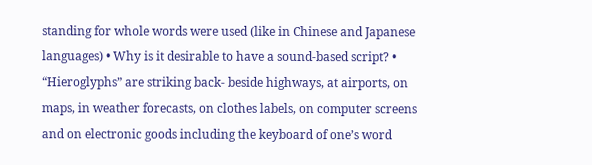standing for whole words were used (like in Chinese and Japanese languages) • Why is it desirable to have a sound-based script? • “Hieroglyphs” are striking back- beside highways, at airports, on maps, in weather forecasts, on clothes labels, on computer screens and on electronic goods including the keyboard of one’s word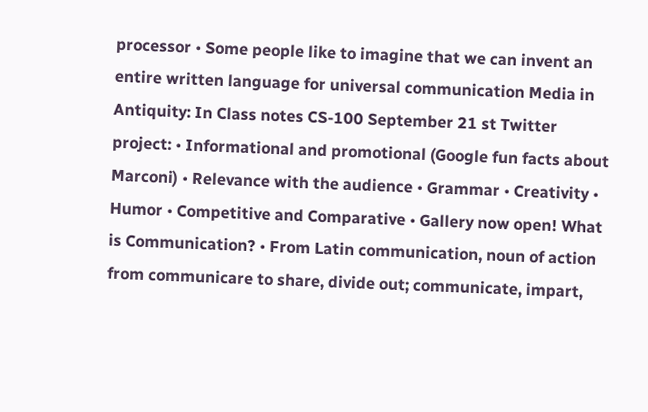processor • Some people like to imagine that we can invent an entire written language for universal communication Media in Antiquity: In Class notes CS-100 September 21 st Twitter project: • Informational and promotional (Google fun facts about Marconi) • Relevance with the audience • Grammar • Creativity • Humor • Competitive and Comparative • Gallery now open! What is Communication? • From Latin communication, noun of action from communicare to share, divide out; communicate, impart,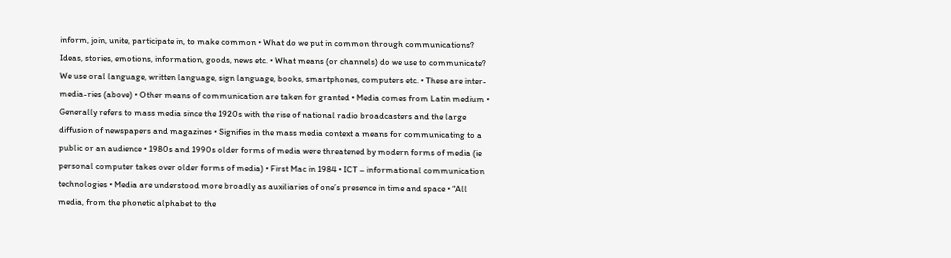inform, join, unite, participate in, to make common • What do we put in common through communications? Ideas, stories, emotions, information, goods, news etc. • What means (or channels) do we use to communicate? We use oral language, written language, sign language, books, smartphones, computers etc. • These are inter-media-ries (above) • Other means of communication are taken for granted • Media comes from Latin medium • Generally refers to mass media since the 1920s with the rise of national radio broadcasters and the large diffusion of newspapers and magazines • Signifies in the mass media context a means for communicating to a public or an audience • 1980s and 1990s older forms of media were threatened by modern forms of media (ie personal computer takes over older forms of media) • First Mac in 1984 • ICT – informational communication technologies • Media are understood more broadly as auxiliaries of one’s presence in time and space • “All media, from the phonetic alphabet to the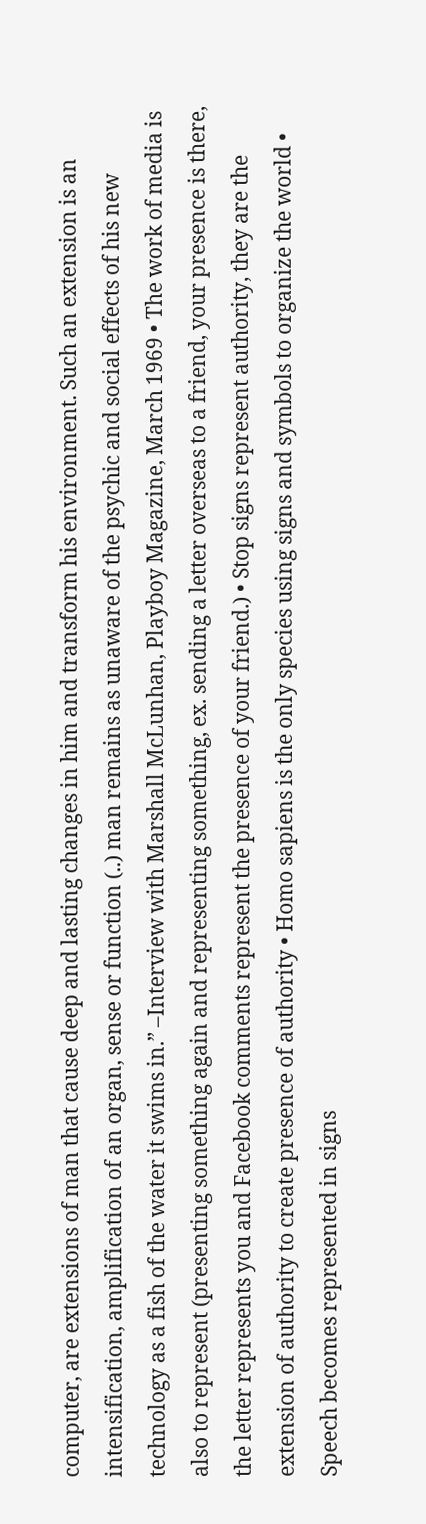computer, are extensions of man that cause deep and lasting changes in him and transform his environment. Such an extension is an intensification, amplification of an organ, sense or function (..) man remains as unaware of the psychic and social effects of his new technology as a fish of the water it swims in.” –Interview with Marshall McLunhan, Playboy Magazine, March 1969 • The work of media is also to represent (presenting something again and representing something, ex. sending a letter overseas to a friend, your presence is there, the letter represents you and Facebook comments represent the presence of your friend.) • Stop signs represent authority, they are the extension of authority to create presence of authority • Homo sapiens is the only species using signs and symbols to organize the world • Speech becomes represented in signs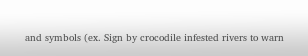and symbols (ex. Sign by crocodile infested rivers to warn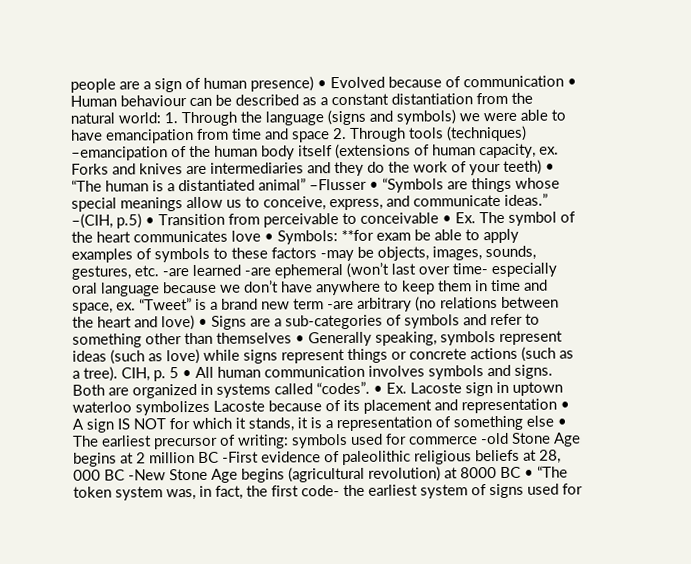people are a sign of human presence) • Evolved because of communication • Human behaviour can be described as a constant distantiation from the natural world: 1. Through the language (signs and symbols) we were able to have emancipation from time and space 2. Through tools (techniques) –emancipation of the human body itself (extensions of human capacity, ex. Forks and knives are intermediaries and they do the work of your teeth) • “The human is a distantiated animal” –Flusser • “Symbols are things whose special meanings allow us to conceive, express, and communicate ideas.” –(CIH, p.5) • Transition from perceivable to conceivable • Ex. The symbol of the heart communicates love • Symbols: **for exam be able to apply examples of symbols to these factors -may be objects, images, sounds, gestures, etc. -are learned -are ephemeral (won’t last over time- especially oral language because we don’t have anywhere to keep them in time and space, ex. “Tweet” is a brand new term -are arbitrary (no relations between the heart and love) • Signs are a sub-categories of symbols and refer to something other than themselves • Generally speaking, symbols represent ideas (such as love) while signs represent things or concrete actions (such as a tree). CIH, p. 5 • All human communication involves symbols and signs. Both are organized in systems called “codes”. • Ex. Lacoste sign in uptown waterloo symbolizes Lacoste because of its placement and representation • A sign IS NOT for which it stands, it is a representation of something else • The earliest precursor of writing: symbols used for commerce -old Stone Age begins at 2 million BC -First evidence of paleolithic religious beliefs at 28, 000 BC -New Stone Age begins (agricultural revolution) at 8000 BC • “The token system was, in fact, the first code- the earliest system of signs used for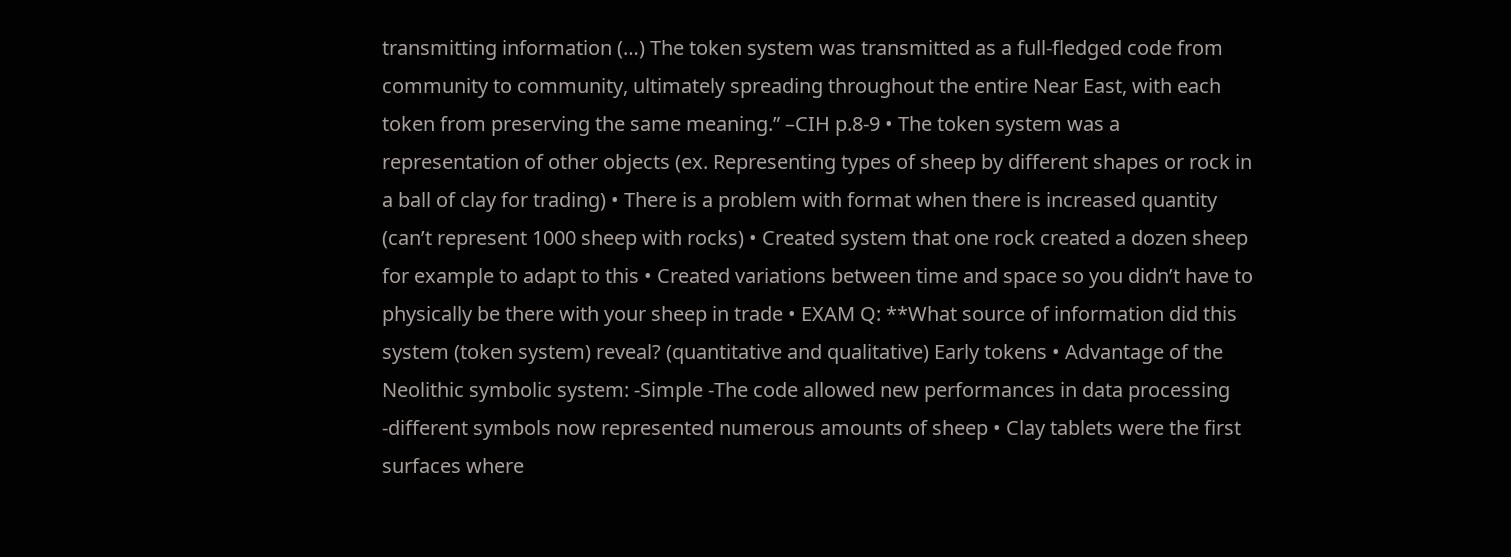transmitting information (…) The token system was transmitted as a full-fledged code from community to community, ultimately spreading throughout the entire Near East, with each token from preserving the same meaning.” –CIH p.8-9 • The token system was a representation of other objects (ex. Representing types of sheep by different shapes or rock in a ball of clay for trading) • There is a problem with format when there is increased quantity (can’t represent 1000 sheep with rocks) • Created system that one rock created a dozen sheep for example to adapt to this • Created variations between time and space so you didn’t have to physically be there with your sheep in trade • EXAM Q: **What source of information did this system (token system) reveal? (quantitative and qualitative) Early tokens • Advantage of the Neolithic symbolic system: -Simple -The code allowed new performances in data processing -different symbols now represented numerous amounts of sheep • Clay tablets were the first surfaces where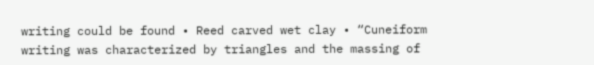writing could be found • Reed carved wet clay • “Cuneiform writing was characterized by triangles and the massing of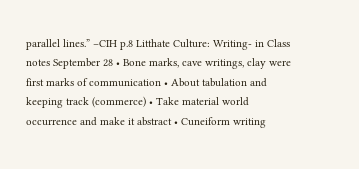parallel lines.” –CIH p.8 Litthate Culture: Writing- in Class notes September 28 • Bone marks, cave writings, clay were first marks of communication • About tabulation and keeping track (commerce) • Take material world occurrence and make it abstract • Cuneiform writing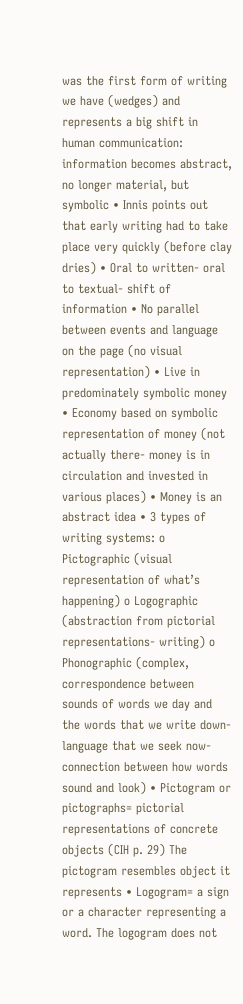was the first form of writing we have (wedges) and represents a big shift in human communication: information becomes abstract, no longer material, but symbolic • Innis points out that early writing had to take place very quickly (before clay dries) • Oral to written- oral to textual- shift of information • No parallel between events and language on the page (no visual representation) • Live in predominately symbolic money • Economy based on symbolic representation of money (not actually there- money is in circulation and invested in various places) • Money is an abstract idea • 3 types of writing systems: o Pictographic (visual representation of what’s happening) o Logographic (abstraction from pictorial representations- writing) o Phonographic (complex, correspondence between sounds of words we day and the words that we write down- language that we seek now- connection between how words sound and look) • Pictogram or pictographs= pictorial representations of concrete objects (CIH p. 29) The pictogram resembles object it represents • Logogram= a sign or a character representing a word. The logogram does not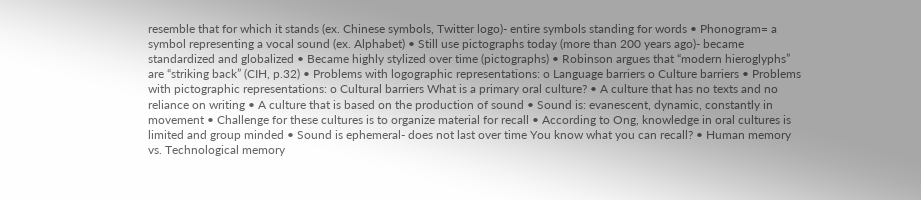resemble that for which it stands (ex. Chinese symbols, Twitter logo)- entire symbols standing for words • Phonogram= a symbol representing a vocal sound (ex. Alphabet) • Still use pictographs today (more than 200 years ago)- became standardized and globalized • Became highly stylized over time (pictographs) • Robinson argues that “modern hieroglyphs” are “striking back” (CIH, p.32) • Problems with logographic representations: o Language barriers o Culture barriers • Problems with pictographic representations: o Cultural barriers What is a primary oral culture? • A culture that has no texts and no reliance on writing • A culture that is based on the production of sound • Sound is: evanescent, dynamic, constantly in movement • Challenge for these cultures is to organize material for recall • According to Ong, knowledge in oral cultures is limited and group minded • Sound is ephemeral- does not last over time You know what you can recall? • Human memory vs. Technological memory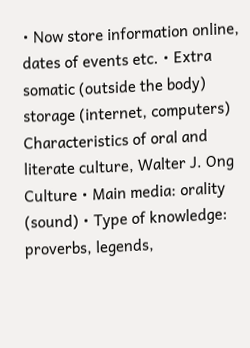• Now store information online, dates of events etc. • Extra somatic (outside the body) storage (internet, computers) Characteristics of oral and literate culture, Walter J. Ong Culture • Main media: orality (sound) • Type of knowledge: proverbs, legends,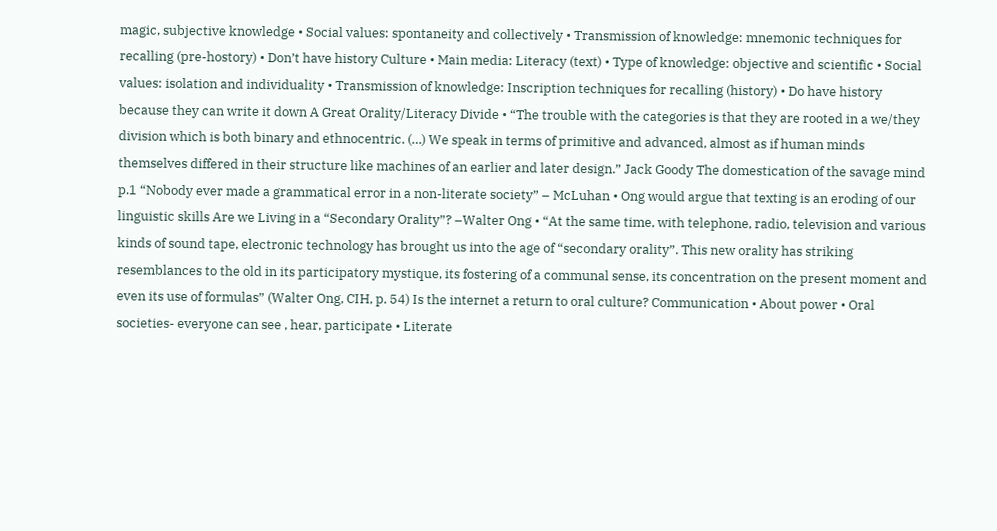magic, subjective knowledge • Social values: spontaneity and collectively • Transmission of knowledge: mnemonic techniques for recalling (pre-hostory) • Don’t have history Culture • Main media: Literacy (text) • Type of knowledge: objective and scientific • Social values: isolation and individuality • Transmission of knowledge: Inscription techniques for recalling (history) • Do have history because they can write it down A Great Orality/Literacy Divide • “The trouble with the categories is that they are rooted in a we/they division which is both binary and ethnocentric. (…) We speak in terms of primitive and advanced, almost as if human minds themselves differed in their structure like machines of an earlier and later design.” Jack Goody The domestication of the savage mind p.1 “Nobody ever made a grammatical error in a non-literate society” – McLuhan • Ong would argue that texting is an eroding of our linguistic skills Are we Living in a “Secondary Orality”? –Walter Ong • “At the same time, with telephone, radio, television and various kinds of sound tape, electronic technology has brought us into the age of “secondary orality”. This new orality has striking resemblances to the old in its participatory mystique, its fostering of a communal sense, its concentration on the present moment and even its use of formulas” (Walter Ong, CIH, p. 54) Is the internet a return to oral culture? Communication • About power • Oral societies- everyone can see , hear, participate • Literate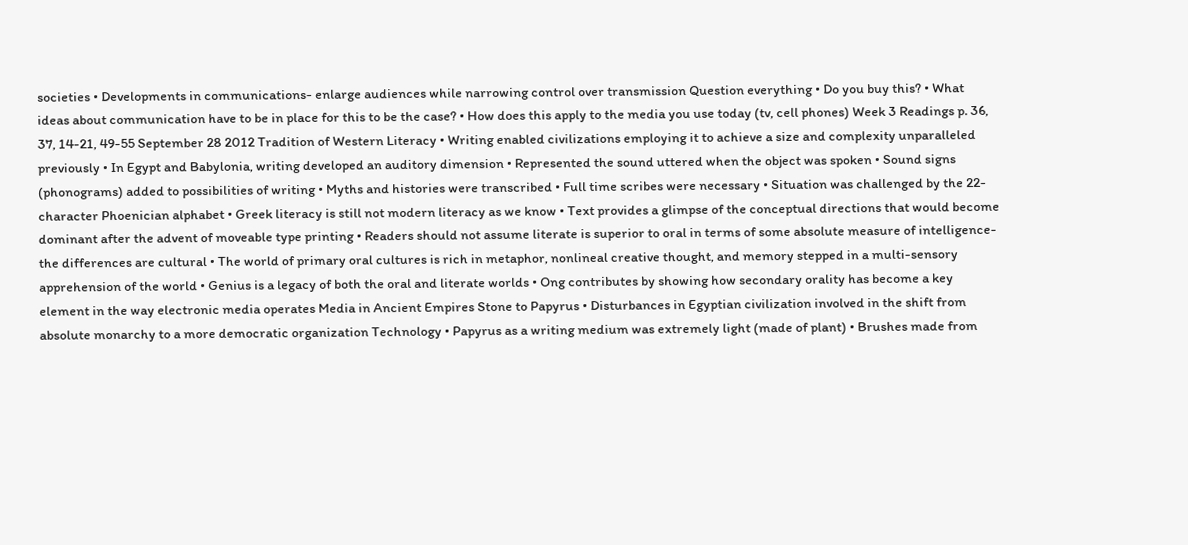societies • Developments in communications- enlarge audiences while narrowing control over transmission Question everything • Do you buy this? • What ideas about communication have to be in place for this to be the case? • How does this apply to the media you use today (tv, cell phones) Week 3 Readings p. 36, 37, 14-21, 49-55 September 28 2012 Tradition of Western Literacy • Writing enabled civilizations employing it to achieve a size and complexity unparalleled previously • In Egypt and Babylonia, writing developed an auditory dimension • Represented the sound uttered when the object was spoken • Sound signs (phonograms) added to possibilities of writing • Myths and histories were transcribed • Full time scribes were necessary • Situation was challenged by the 22-character Phoenician alphabet • Greek literacy is still not modern literacy as we know • Text provides a glimpse of the conceptual directions that would become dominant after the advent of moveable type printing • Readers should not assume literate is superior to oral in terms of some absolute measure of intelligence- the differences are cultural • The world of primary oral cultures is rich in metaphor, nonlineal creative thought, and memory stepped in a multi-sensory apprehension of the world • Genius is a legacy of both the oral and literate worlds • Ong contributes by showing how secondary orality has become a key element in the way electronic media operates Media in Ancient Empires Stone to Papyrus • Disturbances in Egyptian civilization involved in the shift from absolute monarchy to a more democratic organization Technology • Papyrus as a writing medium was extremely light (made of plant) • Brushes made from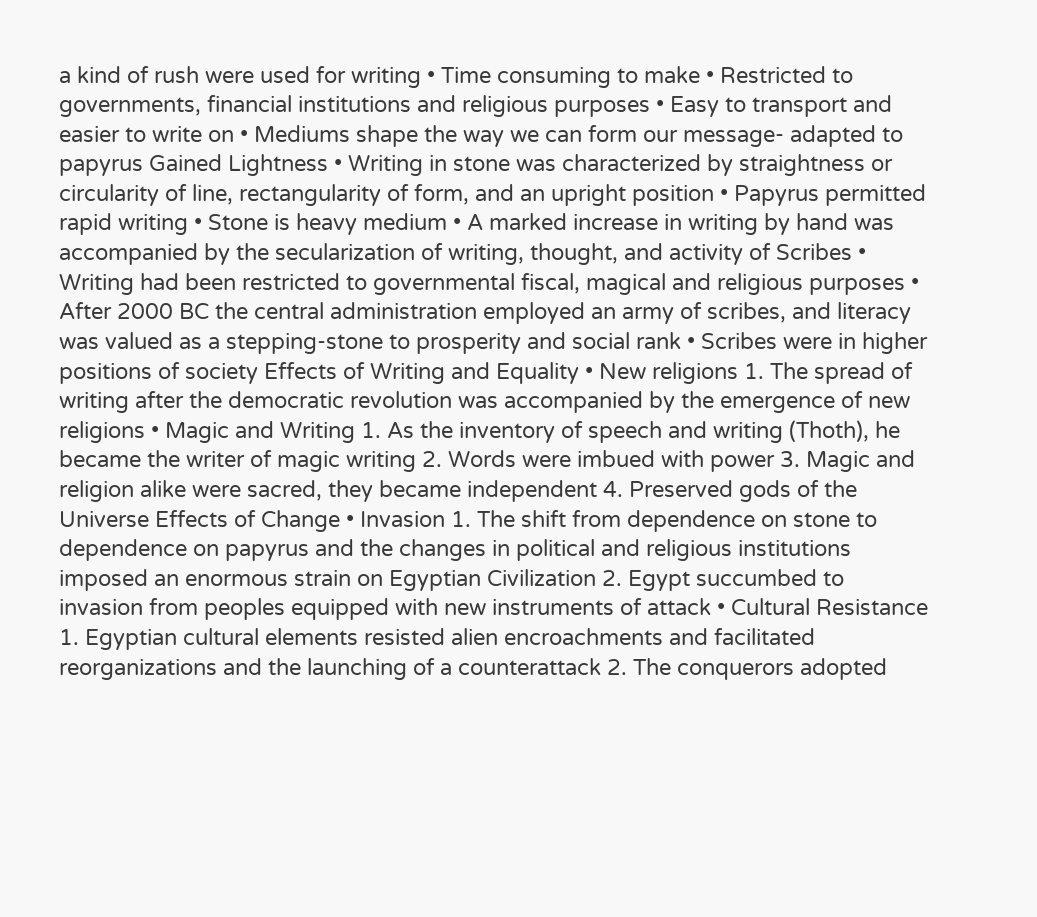a kind of rush were used for writing • Time consuming to make • Restricted to governments, financial institutions and religious purposes • Easy to transport and easier to write on • Mediums shape the way we can form our message- adapted to papyrus Gained Lightness • Writing in stone was characterized by straightness or circularity of line, rectangularity of form, and an upright position • Papyrus permitted rapid writing • Stone is heavy medium • A marked increase in writing by hand was accompanied by the secularization of writing, thought, and activity of Scribes • Writing had been restricted to governmental fiscal, magical and religious purposes • After 2000 BC the central administration employed an army of scribes, and literacy was valued as a stepping-stone to prosperity and social rank • Scribes were in higher positions of society Effects of Writing and Equality • New religions 1. The spread of writing after the democratic revolution was accompanied by the emergence of new religions • Magic and Writing 1. As the inventory of speech and writing (Thoth), he became the writer of magic writing 2. Words were imbued with power 3. Magic and religion alike were sacred, they became independent 4. Preserved gods of the Universe Effects of Change • Invasion 1. The shift from dependence on stone to dependence on papyrus and the changes in political and religious institutions imposed an enormous strain on Egyptian Civilization 2. Egypt succumbed to invasion from peoples equipped with new instruments of attack • Cultural Resistance 1. Egyptian cultural elements resisted alien encroachments and facilitated reorganizations and the launching of a counterattack 2. The conquerors adopted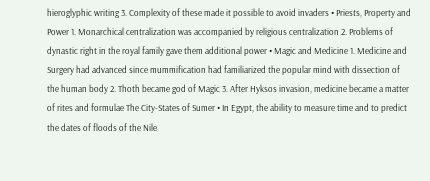hieroglyphic writing 3. Complexity of these made it possible to avoid invaders • Priests, Property and Power 1. Monarchical centralization was accompanied by religious centralization 2. Problems of dynastic right in the royal family gave them additional power • Magic and Medicine 1. Medicine and Surgery had advanced since mummification had familiarized the popular mind with dissection of the human body 2. Thoth became god of Magic 3. After Hyksos invasion, medicine became a matter of rites and formulae The City-States of Sumer • In Egypt, the ability to measure time and to predict the dates of floods of the Nile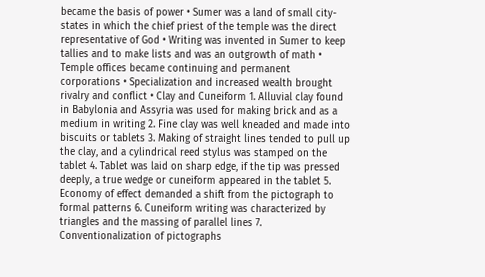became the basis of power • Sumer was a land of small city-states in which the chief priest of the temple was the direct representative of God • Writing was invented in Sumer to keep tallies and to make lists and was an outgrowth of math • Temple offices became continuing and permanent corporations • Specialization and increased wealth brought rivalry and conflict • Clay and Cuneiform 1. Alluvial clay found in Babylonia and Assyria was used for making brick and as a medium in writing 2. Fine clay was well kneaded and made into biscuits or tablets 3. Making of straight lines tended to pull up the clay, and a cylindrical reed stylus was stamped on the tablet 4. Tablet was laid on sharp edge, if the tip was pressed deeply, a true wedge or cuneiform appeared in the tablet 5. Economy of effect demanded a shift from the pictograph to formal patterns 6. Cuneiform writing was characterized by triangles and the massing of parallel lines 7. Conventionalization of pictographs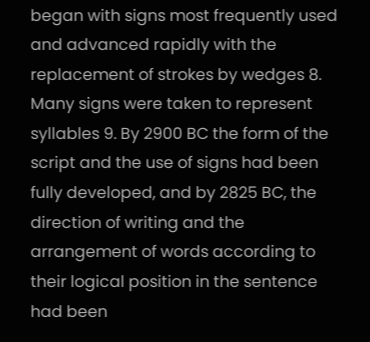began with signs most frequently used and advanced rapidly with the replacement of strokes by wedges 8. Many signs were taken to represent syllables 9. By 2900 BC the form of the script and the use of signs had been fully developed, and by 2825 BC, the direction of writing and the arrangement of words according to their logical position in the sentence had been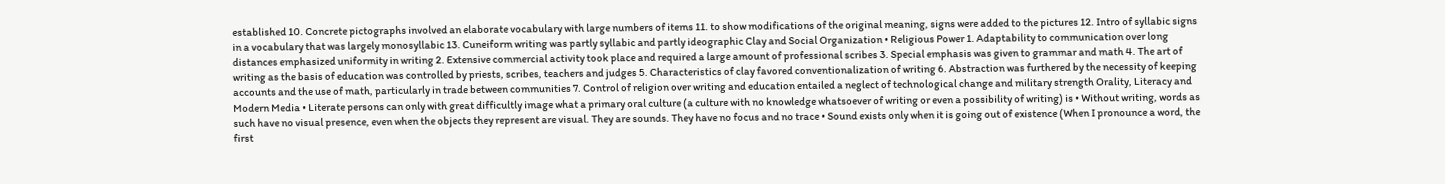established 10. Concrete pictographs involved an elaborate vocabulary with large numbers of items 11. to show modifications of the original meaning, signs were added to the pictures 12. Intro of syllabic signs in a vocabulary that was largely monosyllabic 13. Cuneiform writing was partly syllabic and partly ideographic Clay and Social Organization • Religious Power 1. Adaptability to communication over long distances emphasized uniformity in writing 2. Extensive commercial activity took place and required a large amount of professional scribes 3. Special emphasis was given to grammar and math 4. The art of writing as the basis of education was controlled by priests, scribes, teachers and judges 5. Characteristics of clay favored conventionalization of writing 6. Abstraction was furthered by the necessity of keeping accounts and the use of math, particularly in trade between communities 7. Control of religion over writing and education entailed a neglect of technological change and military strength Orality, Literacy and Modern Media • Literate persons can only with great difficultly image what a primary oral culture (a culture with no knowledge whatsoever of writing or even a possibility of writing) is • Without writing, words as such have no visual presence, even when the objects they represent are visual. They are sounds. They have no focus and no trace • Sound exists only when it is going out of existence (When I pronounce a word, the first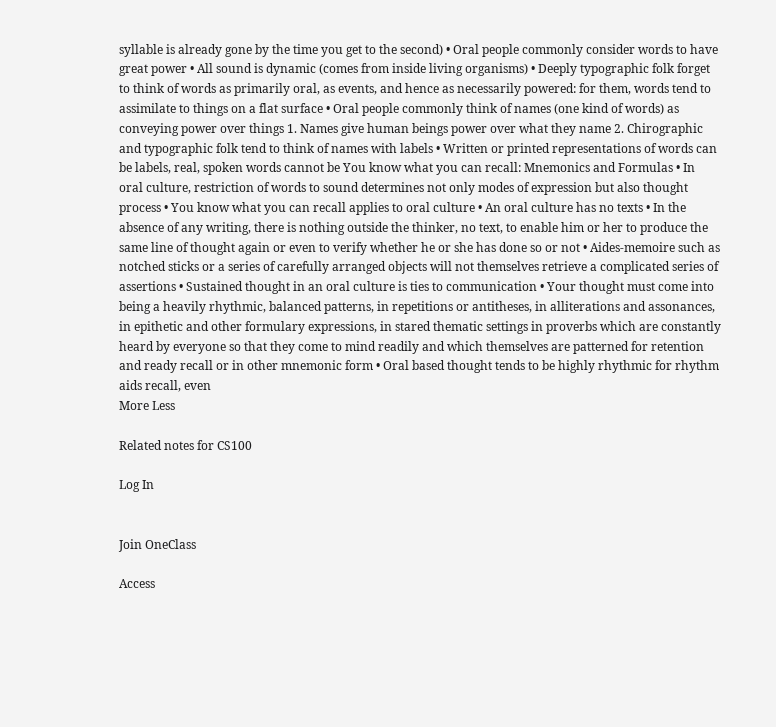syllable is already gone by the time you get to the second) • Oral people commonly consider words to have great power • All sound is dynamic (comes from inside living organisms) • Deeply typographic folk forget to think of words as primarily oral, as events, and hence as necessarily powered: for them, words tend to assimilate to things on a flat surface • Oral people commonly think of names (one kind of words) as conveying power over things 1. Names give human beings power over what they name 2. Chirographic and typographic folk tend to think of names with labels • Written or printed representations of words can be labels, real, spoken words cannot be You know what you can recall: Mnemonics and Formulas • In oral culture, restriction of words to sound determines not only modes of expression but also thought process • You know what you can recall applies to oral culture • An oral culture has no texts • In the absence of any writing, there is nothing outside the thinker, no text, to enable him or her to produce the same line of thought again or even to verify whether he or she has done so or not • Aides-memoire such as notched sticks or a series of carefully arranged objects will not themselves retrieve a complicated series of assertions • Sustained thought in an oral culture is ties to communication • Your thought must come into being a heavily rhythmic, balanced patterns, in repetitions or antitheses, in alliterations and assonances, in epithetic and other formulary expressions, in stared thematic settings in proverbs which are constantly heard by everyone so that they come to mind readily and which themselves are patterned for retention and ready recall or in other mnemonic form • Oral based thought tends to be highly rhythmic for rhythm aids recall, even
More Less

Related notes for CS100

Log In


Join OneClass

Access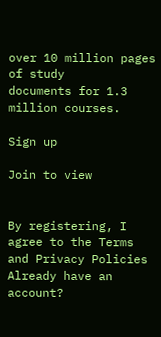over 10 million pages of study
documents for 1.3 million courses.

Sign up

Join to view


By registering, I agree to the Terms and Privacy Policies
Already have an account?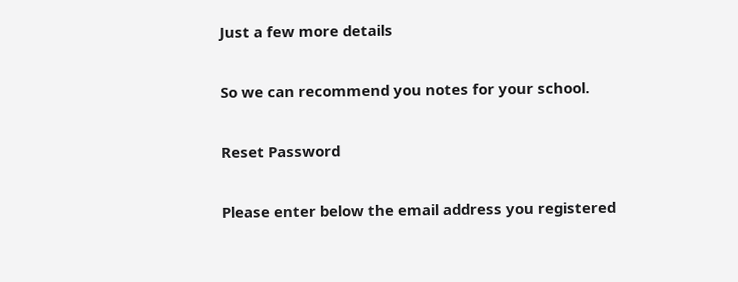Just a few more details

So we can recommend you notes for your school.

Reset Password

Please enter below the email address you registered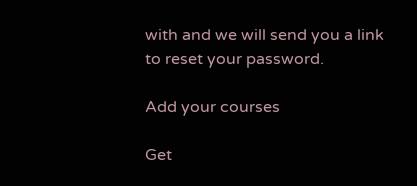with and we will send you a link to reset your password.

Add your courses

Get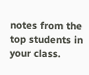notes from the top students in your class.